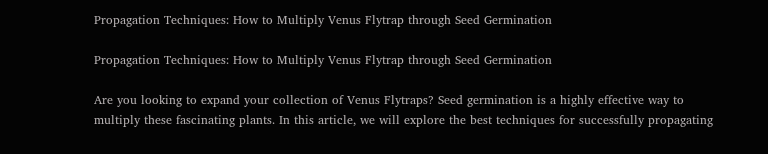Propagation Techniques: How to Multiply Venus Flytrap through Seed Germination

Propagation Techniques: How to Multiply Venus Flytrap through Seed Germination

Are you looking to expand your collection of Venus Flytraps? Seed germination is a highly effective way to multiply these fascinating plants. In this article, we will explore the best techniques for successfully propagating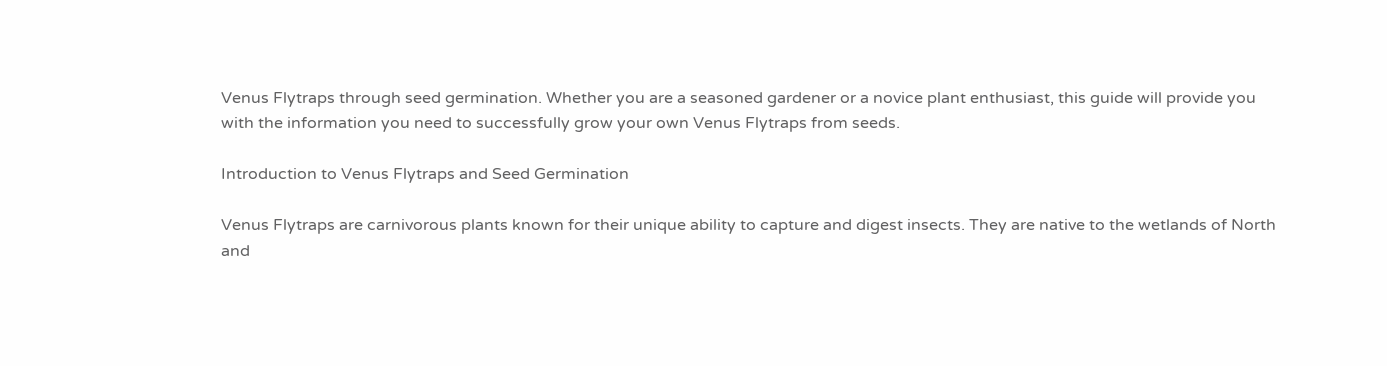Venus Flytraps through seed germination. Whether you are a seasoned gardener or a novice plant enthusiast, this guide will provide you with the information you need to successfully grow your own Venus Flytraps from seeds.

Introduction to Venus Flytraps and Seed Germination

Venus Flytraps are carnivorous plants known for their unique ability to capture and digest insects. They are native to the wetlands of North and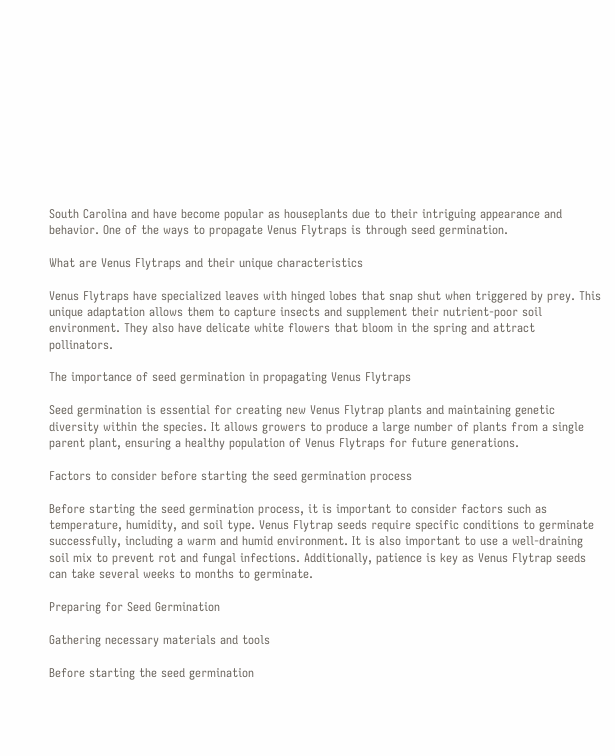South Carolina and have become popular as houseplants due to their intriguing appearance and behavior. One of the ways to propagate Venus Flytraps is through seed germination.

What are Venus Flytraps and their unique characteristics

Venus Flytraps have specialized leaves with hinged lobes that snap shut when triggered by prey. This unique adaptation allows them to capture insects and supplement their nutrient-poor soil environment. They also have delicate white flowers that bloom in the spring and attract pollinators.

The importance of seed germination in propagating Venus Flytraps

Seed germination is essential for creating new Venus Flytrap plants and maintaining genetic diversity within the species. It allows growers to produce a large number of plants from a single parent plant, ensuring a healthy population of Venus Flytraps for future generations.

Factors to consider before starting the seed germination process

Before starting the seed germination process, it is important to consider factors such as temperature, humidity, and soil type. Venus Flytrap seeds require specific conditions to germinate successfully, including a warm and humid environment. It is also important to use a well-draining soil mix to prevent rot and fungal infections. Additionally, patience is key as Venus Flytrap seeds can take several weeks to months to germinate.

Preparing for Seed Germination

Gathering necessary materials and tools

Before starting the seed germination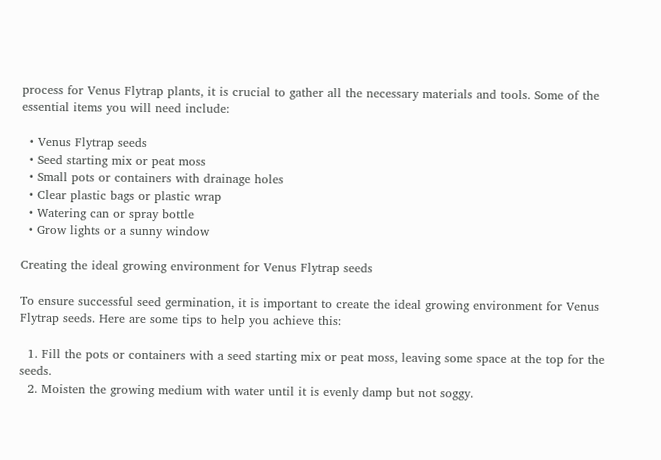process for Venus Flytrap plants, it is crucial to gather all the necessary materials and tools. Some of the essential items you will need include:

  • Venus Flytrap seeds
  • Seed starting mix or peat moss
  • Small pots or containers with drainage holes
  • Clear plastic bags or plastic wrap
  • Watering can or spray bottle
  • Grow lights or a sunny window

Creating the ideal growing environment for Venus Flytrap seeds

To ensure successful seed germination, it is important to create the ideal growing environment for Venus Flytrap seeds. Here are some tips to help you achieve this:

  1. Fill the pots or containers with a seed starting mix or peat moss, leaving some space at the top for the seeds.
  2. Moisten the growing medium with water until it is evenly damp but not soggy.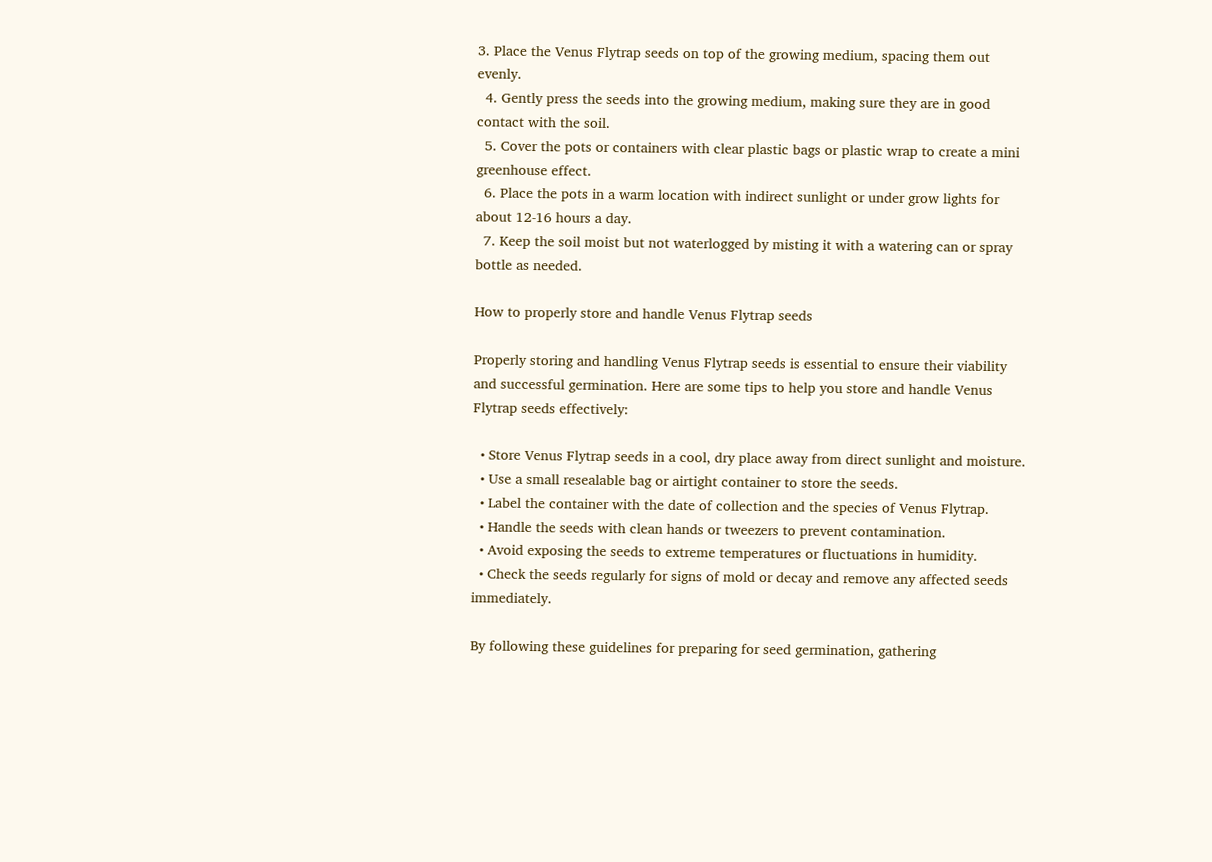3. Place the Venus Flytrap seeds on top of the growing medium, spacing them out evenly.
  4. Gently press the seeds into the growing medium, making sure they are in good contact with the soil.
  5. Cover the pots or containers with clear plastic bags or plastic wrap to create a mini greenhouse effect.
  6. Place the pots in a warm location with indirect sunlight or under grow lights for about 12-16 hours a day.
  7. Keep the soil moist but not waterlogged by misting it with a watering can or spray bottle as needed.

How to properly store and handle Venus Flytrap seeds

Properly storing and handling Venus Flytrap seeds is essential to ensure their viability and successful germination. Here are some tips to help you store and handle Venus Flytrap seeds effectively:

  • Store Venus Flytrap seeds in a cool, dry place away from direct sunlight and moisture.
  • Use a small resealable bag or airtight container to store the seeds.
  • Label the container with the date of collection and the species of Venus Flytrap.
  • Handle the seeds with clean hands or tweezers to prevent contamination.
  • Avoid exposing the seeds to extreme temperatures or fluctuations in humidity.
  • Check the seeds regularly for signs of mold or decay and remove any affected seeds immediately.

By following these guidelines for preparing for seed germination, gathering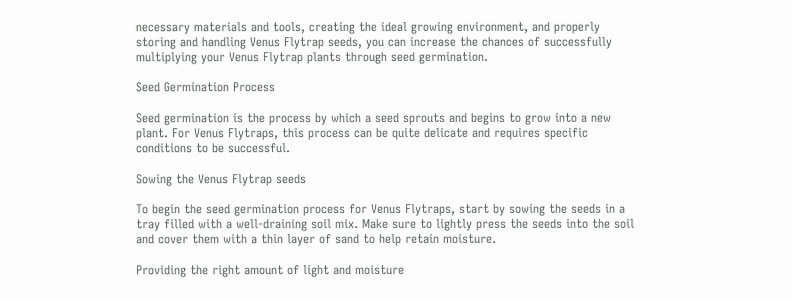necessary materials and tools, creating the ideal growing environment, and properly storing and handling Venus Flytrap seeds, you can increase the chances of successfully multiplying your Venus Flytrap plants through seed germination.

Seed Germination Process

Seed germination is the process by which a seed sprouts and begins to grow into a new plant. For Venus Flytraps, this process can be quite delicate and requires specific conditions to be successful.

Sowing the Venus Flytrap seeds

To begin the seed germination process for Venus Flytraps, start by sowing the seeds in a tray filled with a well-draining soil mix. Make sure to lightly press the seeds into the soil and cover them with a thin layer of sand to help retain moisture.

Providing the right amount of light and moisture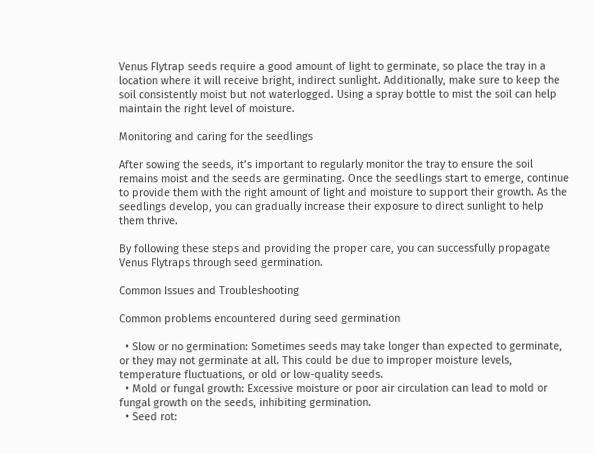Venus Flytrap seeds require a good amount of light to germinate, so place the tray in a location where it will receive bright, indirect sunlight. Additionally, make sure to keep the soil consistently moist but not waterlogged. Using a spray bottle to mist the soil can help maintain the right level of moisture.

Monitoring and caring for the seedlings

After sowing the seeds, it’s important to regularly monitor the tray to ensure the soil remains moist and the seeds are germinating. Once the seedlings start to emerge, continue to provide them with the right amount of light and moisture to support their growth. As the seedlings develop, you can gradually increase their exposure to direct sunlight to help them thrive.

By following these steps and providing the proper care, you can successfully propagate Venus Flytraps through seed germination.

Common Issues and Troubleshooting

Common problems encountered during seed germination

  • Slow or no germination: Sometimes seeds may take longer than expected to germinate, or they may not germinate at all. This could be due to improper moisture levels, temperature fluctuations, or old or low-quality seeds.
  • Mold or fungal growth: Excessive moisture or poor air circulation can lead to mold or fungal growth on the seeds, inhibiting germination.
  • Seed rot: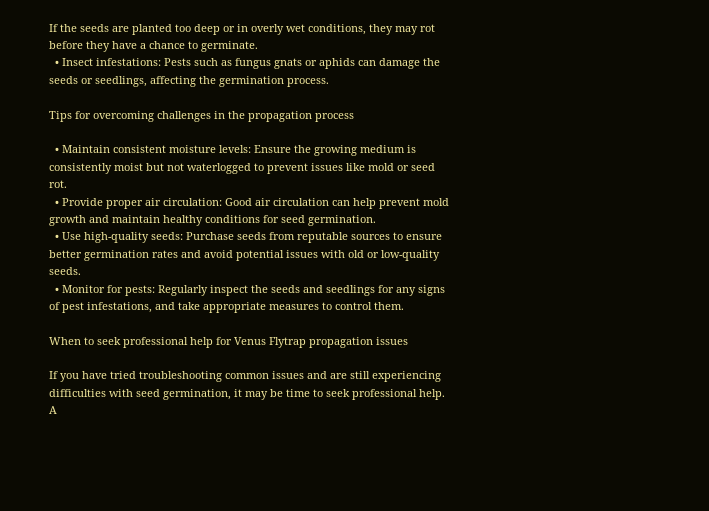If the seeds are planted too deep or in overly wet conditions, they may rot before they have a chance to germinate.
  • Insect infestations: Pests such as fungus gnats or aphids can damage the seeds or seedlings, affecting the germination process.

Tips for overcoming challenges in the propagation process

  • Maintain consistent moisture levels: Ensure the growing medium is consistently moist but not waterlogged to prevent issues like mold or seed rot.
  • Provide proper air circulation: Good air circulation can help prevent mold growth and maintain healthy conditions for seed germination.
  • Use high-quality seeds: Purchase seeds from reputable sources to ensure better germination rates and avoid potential issues with old or low-quality seeds.
  • Monitor for pests: Regularly inspect the seeds and seedlings for any signs of pest infestations, and take appropriate measures to control them.

When to seek professional help for Venus Flytrap propagation issues

If you have tried troubleshooting common issues and are still experiencing difficulties with seed germination, it may be time to seek professional help. A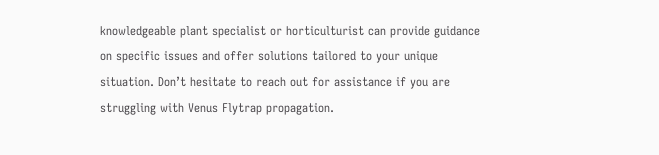knowledgeable plant specialist or horticulturist can provide guidance on specific issues and offer solutions tailored to your unique situation. Don’t hesitate to reach out for assistance if you are struggling with Venus Flytrap propagation.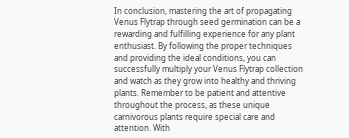In conclusion, mastering the art of propagating Venus Flytrap through seed germination can be a rewarding and fulfilling experience for any plant enthusiast. By following the proper techniques and providing the ideal conditions, you can successfully multiply your Venus Flytrap collection and watch as they grow into healthy and thriving plants. Remember to be patient and attentive throughout the process, as these unique carnivorous plants require special care and attention. With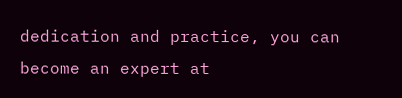dedication and practice, you can become an expert at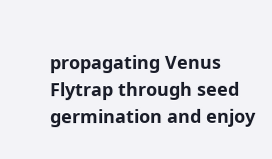propagating Venus Flytrap through seed germination and enjoy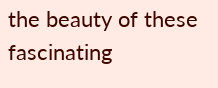the beauty of these fascinating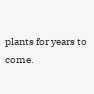plants for years to come.